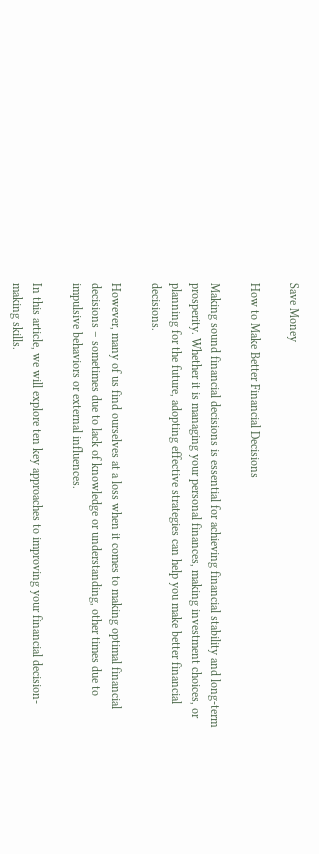Save Money

How to Make Better Financial Decisions

Making sound financial decisions is essential for achieving financial stability and long-term prosperity. Whether it is managing your personal finances, making investment choices, or planning for the future, adopting effective strategies can help you make better financial decisions.

However, many of us find ourselves at a loss when it comes to making optimal financial decisions – sometimes due to lack of knowledge or understanding, other times due to impulsive behaviors or external influences.

In this article, we will explore ten key approaches to improving your financial decision-making skills.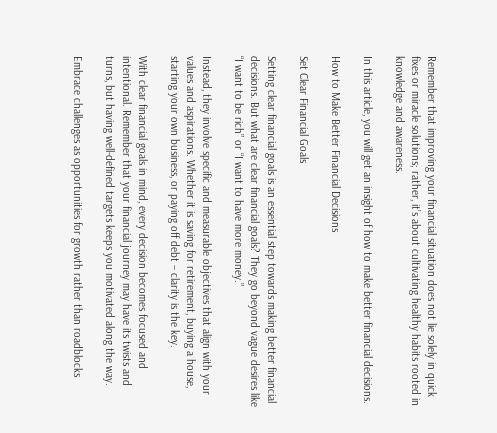Remember that improving your financial situation does not lie solely in quick fixes or miracle solutions; rather, it’s about cultivating healthy habits rooted in knowledge and awareness.

In this article, you will get an insight of how to make better financial decisions.

How to Make Better Financial Decisions

Set Clear Financial Goals

Setting clear financial goals is an essential step towards making better financial decisions. But what are clear financial goals? They go beyond vague desires like “I want to be rich” or “I want to have more money.”

Instead, they involve specific and measurable objectives that align with your values and aspirations. Whether it is saving for retirement, buying a house, starting your own business, or paying off debt – clarity is the key.

With clear financial goals in mind, every decision becomes focused and intentional. Remember that your financial journey may have its twists and turns, but having well-defined targets keeps you motivated along the way.

Embrace challenges as opportunities for growth rather than roadblocks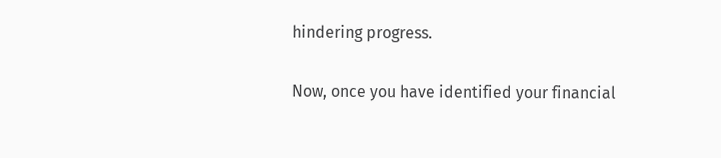hindering progress.

Now, once you have identified your financial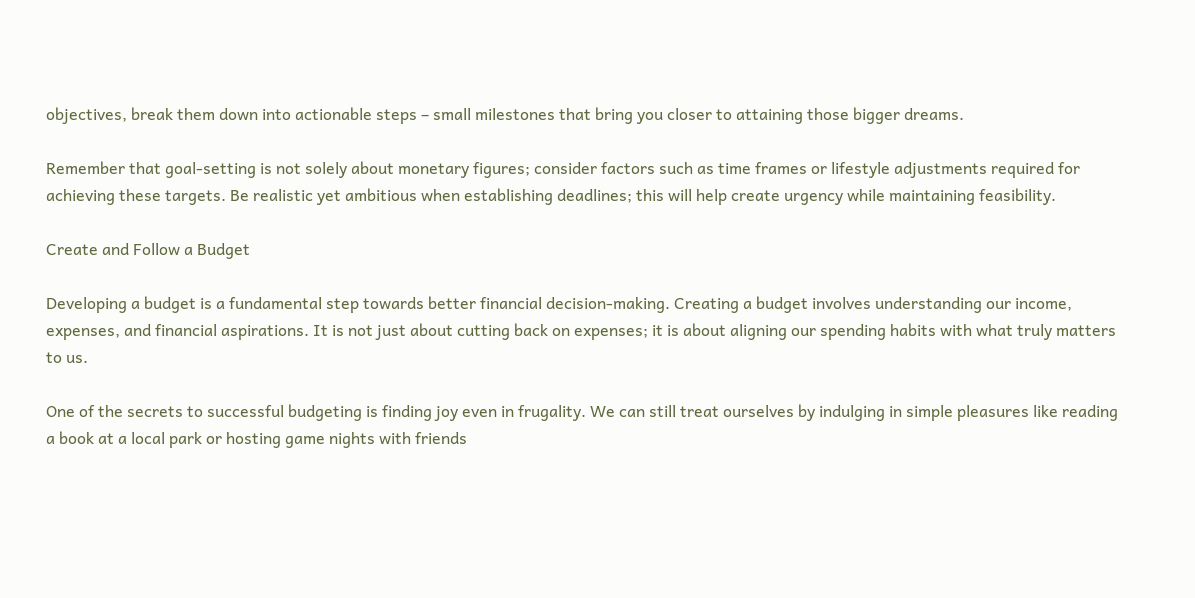objectives, break them down into actionable steps – small milestones that bring you closer to attaining those bigger dreams.

Remember that goal-setting is not solely about monetary figures; consider factors such as time frames or lifestyle adjustments required for achieving these targets. Be realistic yet ambitious when establishing deadlines; this will help create urgency while maintaining feasibility.

Create and Follow a Budget

Developing a budget is a fundamental step towards better financial decision-making. Creating a budget involves understanding our income, expenses, and financial aspirations. It is not just about cutting back on expenses; it is about aligning our spending habits with what truly matters to us.

One of the secrets to successful budgeting is finding joy even in frugality. We can still treat ourselves by indulging in simple pleasures like reading a book at a local park or hosting game nights with friends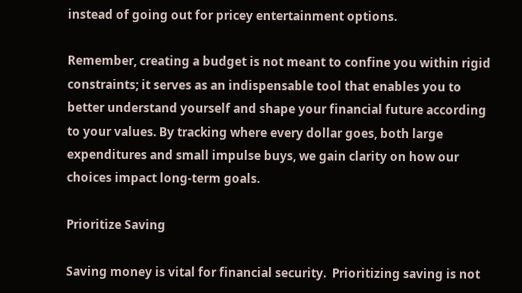instead of going out for pricey entertainment options.

Remember, creating a budget is not meant to confine you within rigid constraints; it serves as an indispensable tool that enables you to better understand yourself and shape your financial future according to your values. By tracking where every dollar goes, both large expenditures and small impulse buys, we gain clarity on how our choices impact long-term goals.

Prioritize Saving

Saving money is vital for financial security.  Prioritizing saving is not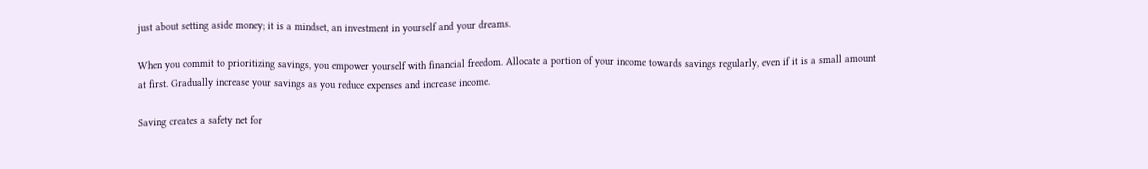just about setting aside money; it is a mindset, an investment in yourself and your dreams.

When you commit to prioritizing savings, you empower yourself with financial freedom. Allocate a portion of your income towards savings regularly, even if it is a small amount at first. Gradually increase your savings as you reduce expenses and increase income.

Saving creates a safety net for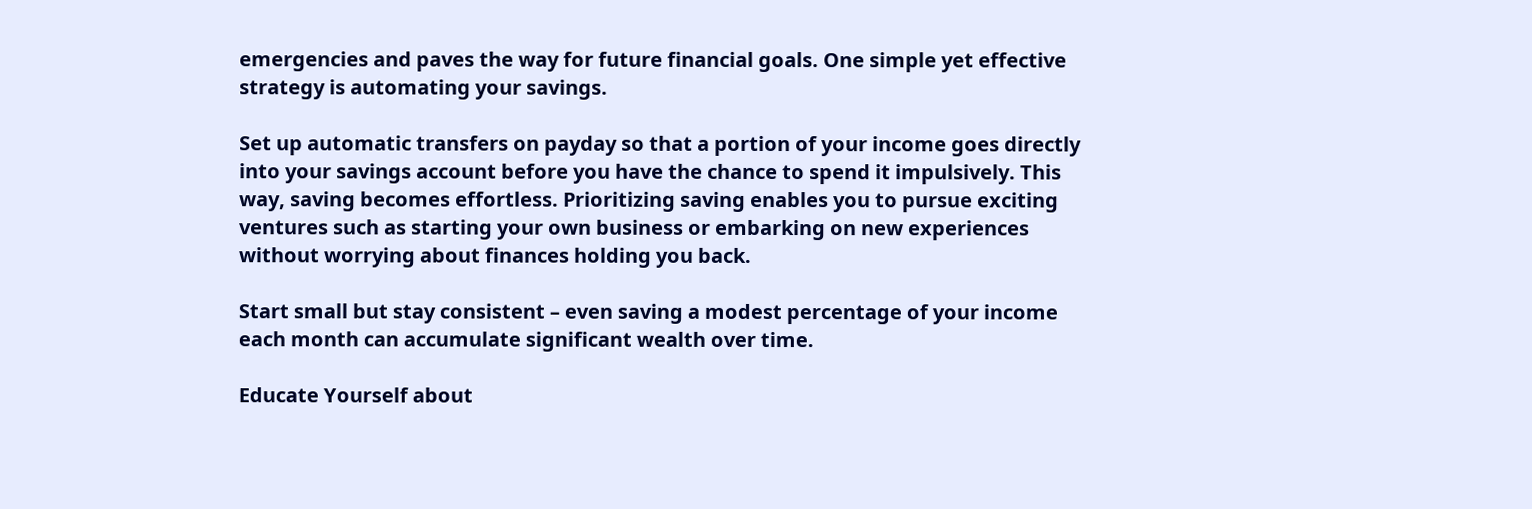emergencies and paves the way for future financial goals. One simple yet effective strategy is automating your savings.

Set up automatic transfers on payday so that a portion of your income goes directly into your savings account before you have the chance to spend it impulsively. This way, saving becomes effortless. Prioritizing saving enables you to pursue exciting ventures such as starting your own business or embarking on new experiences without worrying about finances holding you back.

Start small but stay consistent – even saving a modest percentage of your income each month can accumulate significant wealth over time.

Educate Yourself about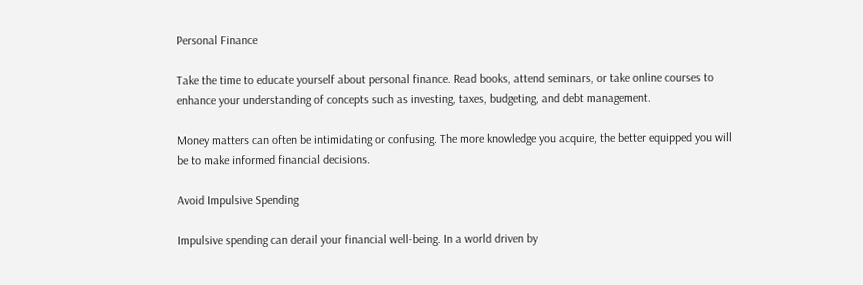Personal Finance

Take the time to educate yourself about personal finance. Read books, attend seminars, or take online courses to enhance your understanding of concepts such as investing, taxes, budgeting, and debt management.

Money matters can often be intimidating or confusing. The more knowledge you acquire, the better equipped you will be to make informed financial decisions.

Avoid Impulsive Spending

Impulsive spending can derail your financial well-being. In a world driven by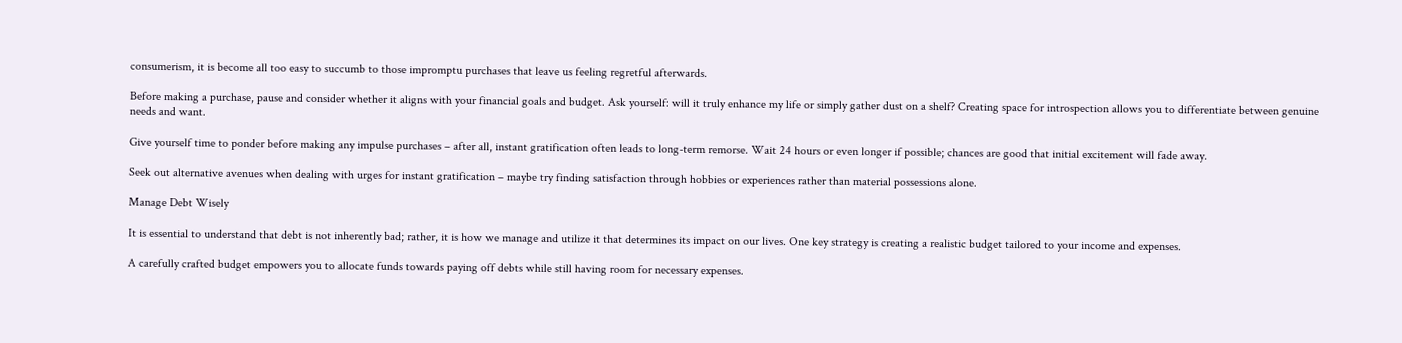consumerism, it is become all too easy to succumb to those impromptu purchases that leave us feeling regretful afterwards.

Before making a purchase, pause and consider whether it aligns with your financial goals and budget. Ask yourself: will it truly enhance my life or simply gather dust on a shelf? Creating space for introspection allows you to differentiate between genuine needs and want.

Give yourself time to ponder before making any impulse purchases – after all, instant gratification often leads to long-term remorse. Wait 24 hours or even longer if possible; chances are good that initial excitement will fade away.

Seek out alternative avenues when dealing with urges for instant gratification – maybe try finding satisfaction through hobbies or experiences rather than material possessions alone.

Manage Debt Wisely

It is essential to understand that debt is not inherently bad; rather, it is how we manage and utilize it that determines its impact on our lives. One key strategy is creating a realistic budget tailored to your income and expenses.

A carefully crafted budget empowers you to allocate funds towards paying off debts while still having room for necessary expenses.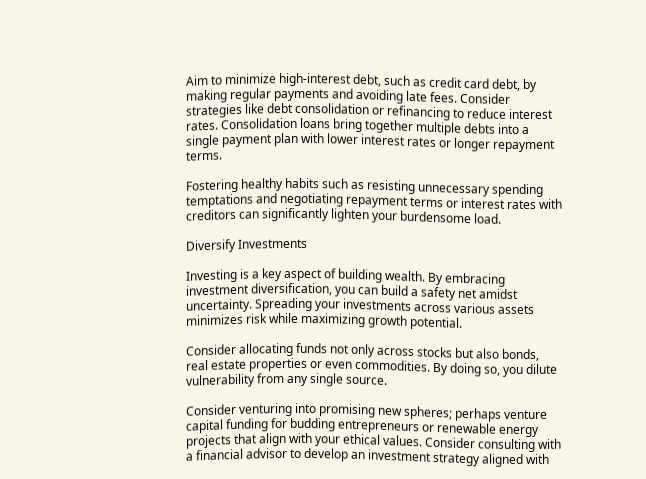Aim to minimize high-interest debt, such as credit card debt, by making regular payments and avoiding late fees. Consider strategies like debt consolidation or refinancing to reduce interest rates. Consolidation loans bring together multiple debts into a single payment plan with lower interest rates or longer repayment terms.

Fostering healthy habits such as resisting unnecessary spending temptations and negotiating repayment terms or interest rates with creditors can significantly lighten your burdensome load.

Diversify Investments

Investing is a key aspect of building wealth. By embracing investment diversification, you can build a safety net amidst uncertainty. Spreading your investments across various assets minimizes risk while maximizing growth potential.

Consider allocating funds not only across stocks but also bonds, real estate properties or even commodities. By doing so, you dilute vulnerability from any single source.

Consider venturing into promising new spheres; perhaps venture capital funding for budding entrepreneurs or renewable energy projects that align with your ethical values. Consider consulting with a financial advisor to develop an investment strategy aligned with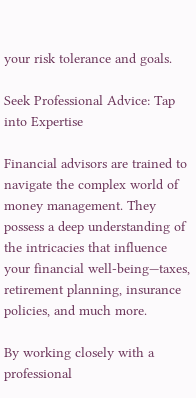your risk tolerance and goals.

Seek Professional Advice: Tap into Expertise

Financial advisors are trained to navigate the complex world of money management. They possess a deep understanding of the intricacies that influence your financial well-being—taxes, retirement planning, insurance policies, and much more.

By working closely with a professional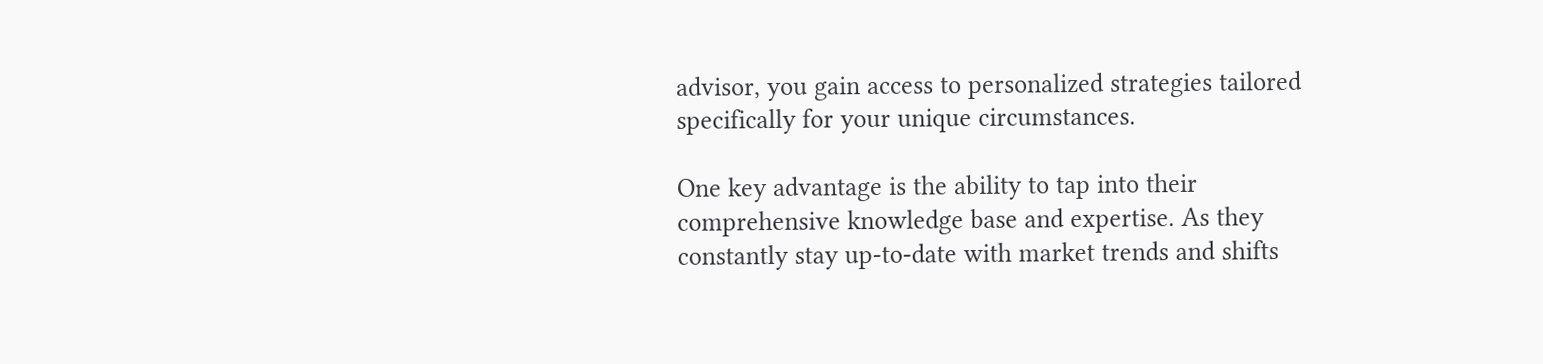advisor, you gain access to personalized strategies tailored specifically for your unique circumstances.

One key advantage is the ability to tap into their comprehensive knowledge base and expertise. As they constantly stay up-to-date with market trends and shifts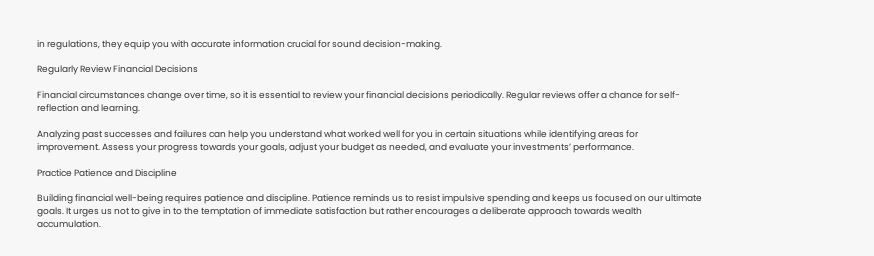in regulations, they equip you with accurate information crucial for sound decision-making.

Regularly Review Financial Decisions

Financial circumstances change over time, so it is essential to review your financial decisions periodically. Regular reviews offer a chance for self-reflection and learning.

Analyzing past successes and failures can help you understand what worked well for you in certain situations while identifying areas for improvement. Assess your progress towards your goals, adjust your budget as needed, and evaluate your investments’ performance.

Practice Patience and Discipline

Building financial well-being requires patience and discipline. Patience reminds us to resist impulsive spending and keeps us focused on our ultimate goals. It urges us not to give in to the temptation of immediate satisfaction but rather encourages a deliberate approach towards wealth accumulation.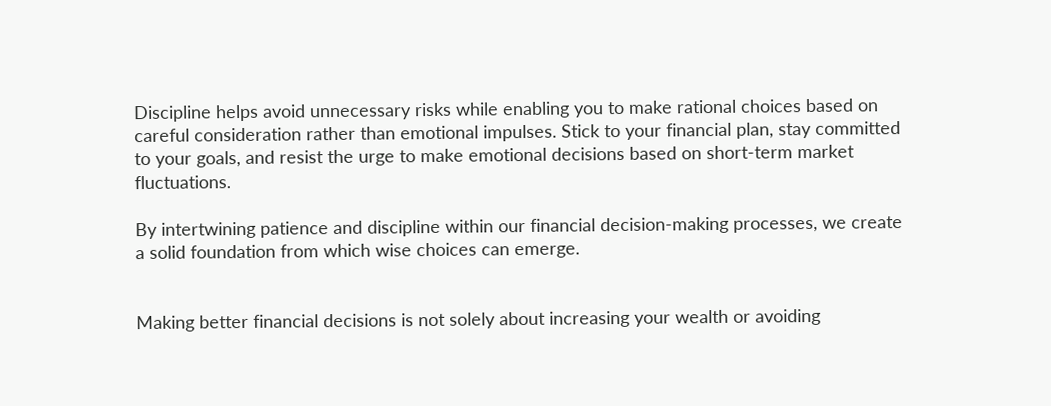Discipline helps avoid unnecessary risks while enabling you to make rational choices based on careful consideration rather than emotional impulses. Stick to your financial plan, stay committed to your goals, and resist the urge to make emotional decisions based on short-term market fluctuations.

By intertwining patience and discipline within our financial decision-making processes, we create a solid foundation from which wise choices can emerge.


Making better financial decisions is not solely about increasing your wealth or avoiding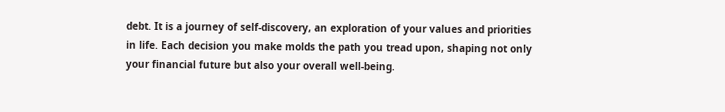debt. It is a journey of self-discovery, an exploration of your values and priorities in life. Each decision you make molds the path you tread upon, shaping not only your financial future but also your overall well-being.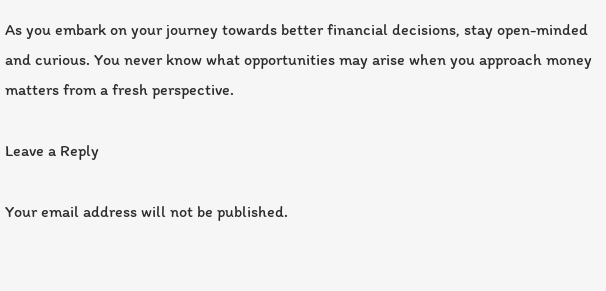As you embark on your journey towards better financial decisions, stay open-minded and curious. You never know what opportunities may arise when you approach money matters from a fresh perspective.

Leave a Reply

Your email address will not be published.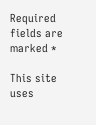Required fields are marked *

This site uses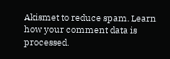Akismet to reduce spam. Learn how your comment data is processed.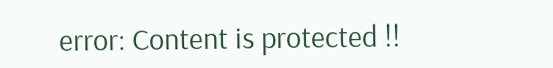error: Content is protected !!